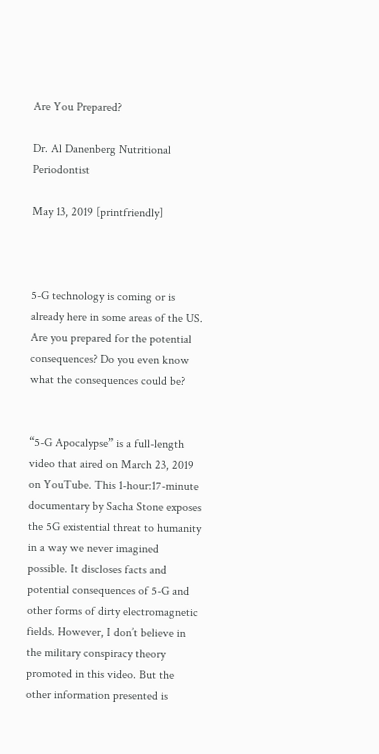Are You Prepared?

Dr. Al Danenberg Nutritional Periodontist

May 13, 2019 [printfriendly]



5-G technology is coming or is already here in some areas of the US. Are you prepared for the potential consequences? Do you even know what the consequences could be?


“5-G Apocalypse” is a full-length video that aired on March 23, 2019 on YouTube. This 1-hour:17-minute documentary by Sacha Stone exposes the 5G existential threat to humanity in a way we never imagined possible. It discloses facts and potential consequences of 5-G and other forms of dirty electromagnetic fields. However, I don’t believe in the military conspiracy theory promoted in this video. But the other information presented is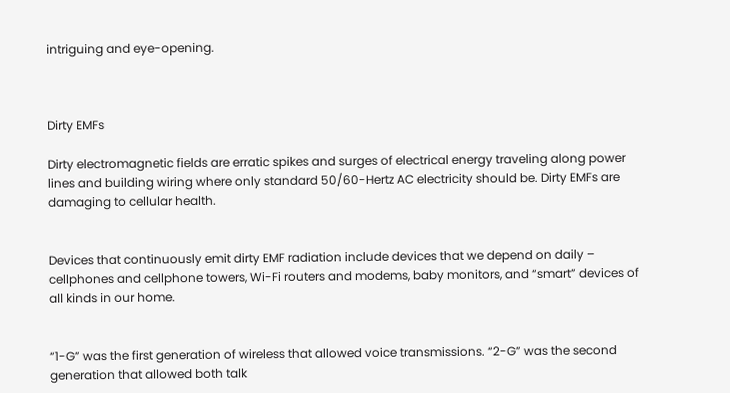intriguing and eye-opening.



Dirty EMFs

Dirty electromagnetic fields are erratic spikes and surges of electrical energy traveling along power lines and building wiring where only standard 50/60-Hertz AC electricity should be. Dirty EMFs are damaging to cellular health.


Devices that continuously emit dirty EMF radiation include devices that we depend on daily – cellphones and cellphone towers, Wi-Fi routers and modems, baby monitors, and “smart” devices of all kinds in our home.


“1-G” was the first generation of wireless that allowed voice transmissions. “2-G” was the second generation that allowed both talk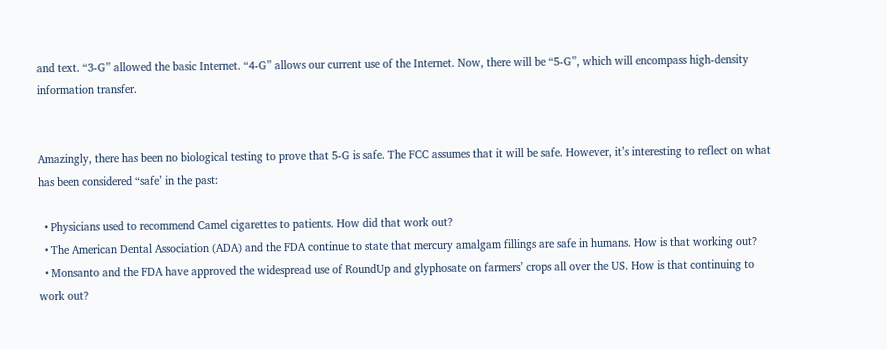and text. “3-G” allowed the basic Internet. “4-G” allows our current use of the Internet. Now, there will be “5-G”, which will encompass high-density information transfer.


Amazingly, there has been no biological testing to prove that 5-G is safe. The FCC assumes that it will be safe. However, it’s interesting to reflect on what has been considered “safe’ in the past:

  • Physicians used to recommend Camel cigarettes to patients. How did that work out?
  • The American Dental Association (ADA) and the FDA continue to state that mercury amalgam fillings are safe in humans. How is that working out?
  • Monsanto and the FDA have approved the widespread use of RoundUp and glyphosate on farmers’ crops all over the US. How is that continuing to work out?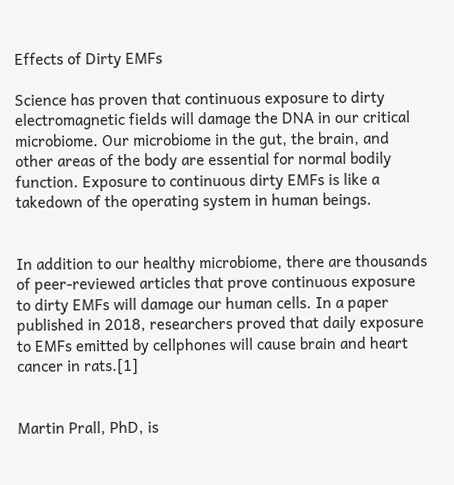Effects of Dirty EMFs

Science has proven that continuous exposure to dirty electromagnetic fields will damage the DNA in our critical microbiome. Our microbiome in the gut, the brain, and other areas of the body are essential for normal bodily function. Exposure to continuous dirty EMFs is like a takedown of the operating system in human beings.


In addition to our healthy microbiome, there are thousands of peer-reviewed articles that prove continuous exposure to dirty EMFs will damage our human cells. In a paper published in 2018, researchers proved that daily exposure to EMFs emitted by cellphones will cause brain and heart cancer in rats.[1]


Martin Prall, PhD, is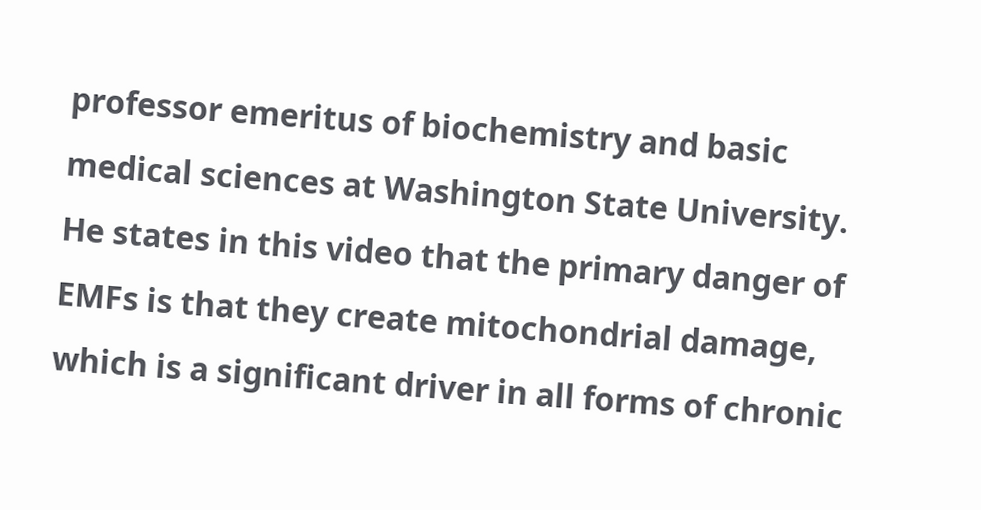professor emeritus of biochemistry and basic medical sciences at Washington State University. He states in this video that the primary danger of EMFs is that they create mitochondrial damage, which is a significant driver in all forms of chronic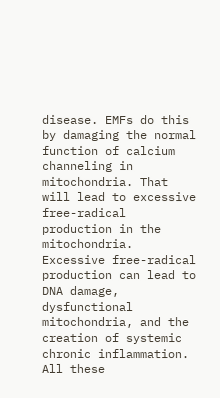disease. EMFs do this by damaging the normal function of calcium channeling in mitochondria. That will lead to excessive free-radical production in the mitochondria. Excessive free-radical production can lead to DNA damage, dysfunctional mitochondria, and the creation of systemic chronic inflammation. All these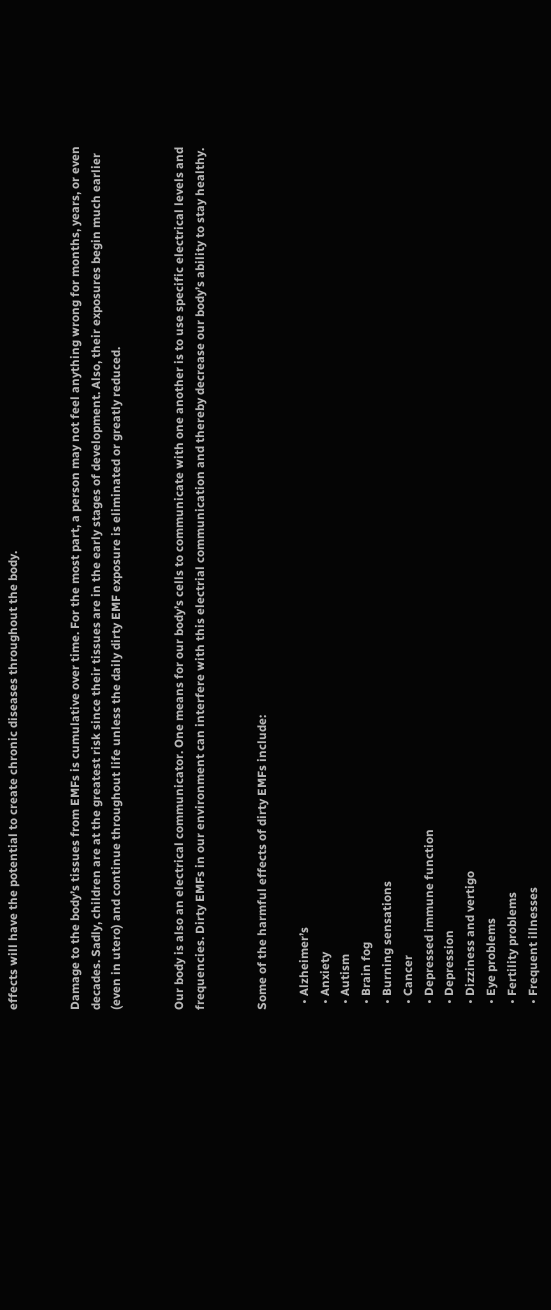effects will have the potential to create chronic diseases throughout the body.


Damage to the body’s tissues from EMFs is cumulative over time. For the most part, a person may not feel anything wrong for months, years, or even decades. Sadly, children are at the greatest risk since their tissues are in the early stages of development. Also, their exposures begin much earlier (even in utero) and continue throughout life unless the daily dirty EMF exposure is eliminated or greatly reduced.


Our body is also an electrical communicator. One means for our body’s cells to communicate with one another is to use specific electrical levels and frequencies. Dirty EMFs in our environment can interfere with this electrial communication and thereby decrease our body’s ability to stay healthy.


Some of the harmful effects of dirty EMFs include:

  • Alzheimer’s
  • Anxiety
  • Autism
  • Brain fog
  • Burning sensations
  • Cancer
  • Depressed immune function
  • Depression
  • Dizziness and vertigo
  • Eye problems
  • Fertility problems
  • Frequent illnesses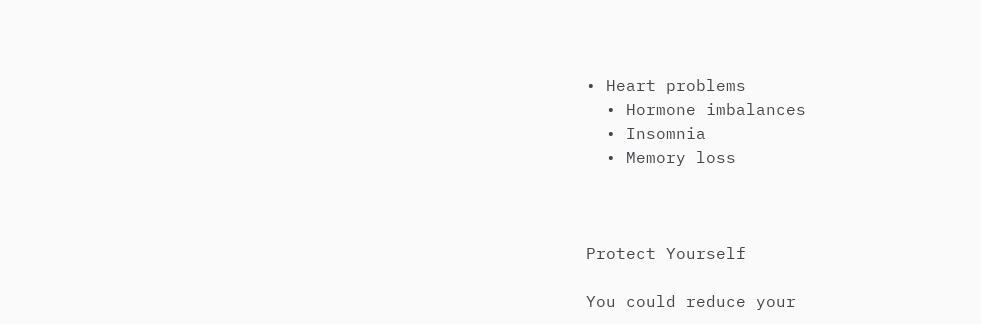• Heart problems
  • Hormone imbalances
  • Insomnia
  • Memory loss



Protect Yourself

You could reduce your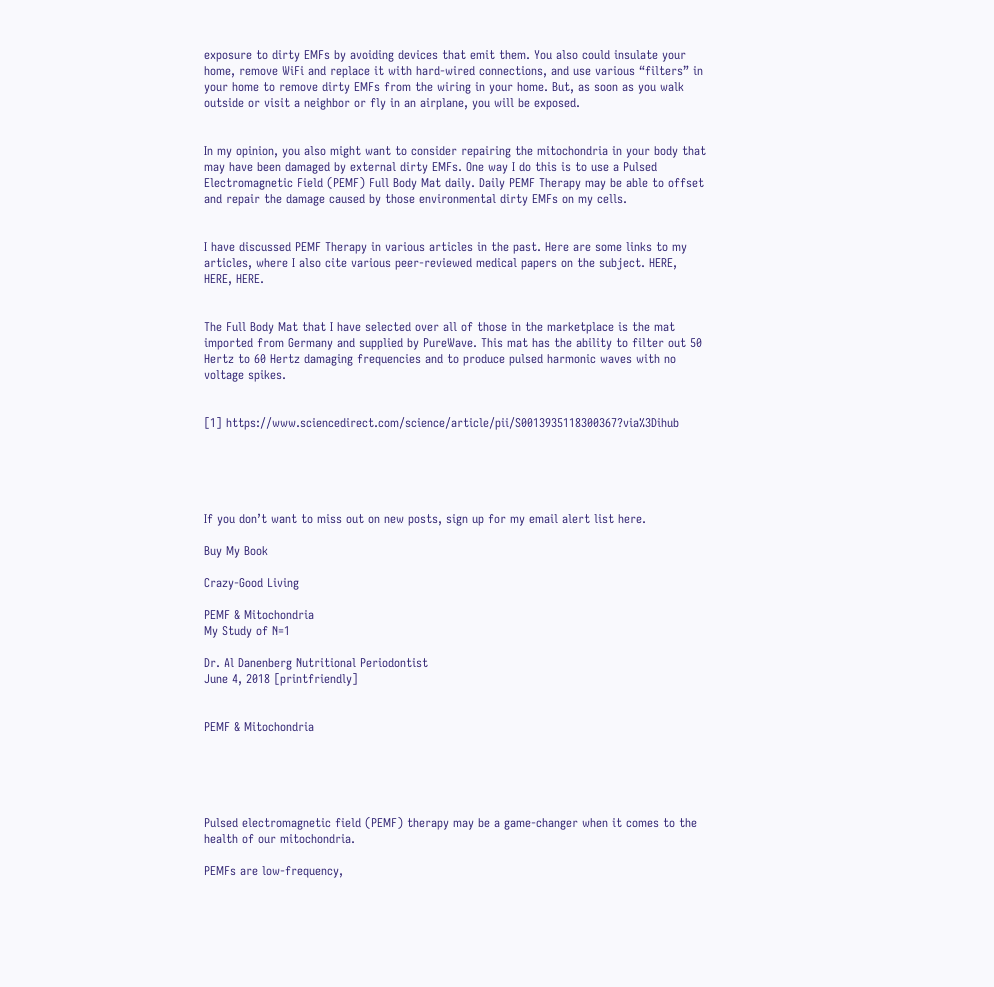exposure to dirty EMFs by avoiding devices that emit them. You also could insulate your home, remove WiFi and replace it with hard-wired connections, and use various “filters” in your home to remove dirty EMFs from the wiring in your home. But, as soon as you walk outside or visit a neighbor or fly in an airplane, you will be exposed.


In my opinion, you also might want to consider repairing the mitochondria in your body that may have been damaged by external dirty EMFs. One way I do this is to use a Pulsed Electromagnetic Field (PEMF) Full Body Mat daily. Daily PEMF Therapy may be able to offset and repair the damage caused by those environmental dirty EMFs on my cells.


I have discussed PEMF Therapy in various articles in the past. Here are some links to my articles, where I also cite various peer-reviewed medical papers on the subject. HERE, HERE, HERE.


The Full Body Mat that I have selected over all of those in the marketplace is the mat imported from Germany and supplied by PureWave. This mat has the ability to filter out 50 Hertz to 60 Hertz damaging frequencies and to produce pulsed harmonic waves with no voltage spikes.


[1] https://www.sciencedirect.com/science/article/pii/S0013935118300367?via%3Dihub





If you don’t want to miss out on new posts, sign up for my email alert list here.

Buy My Book

Crazy-Good Living

PEMF & Mitochondria
My Study of N=1

Dr. Al Danenberg Nutritional Periodontist
June 4, 2018 [printfriendly]


PEMF & Mitochondria





Pulsed electromagnetic field (PEMF) therapy may be a game-changer when it comes to the health of our mitochondria.

PEMFs are low-frequency,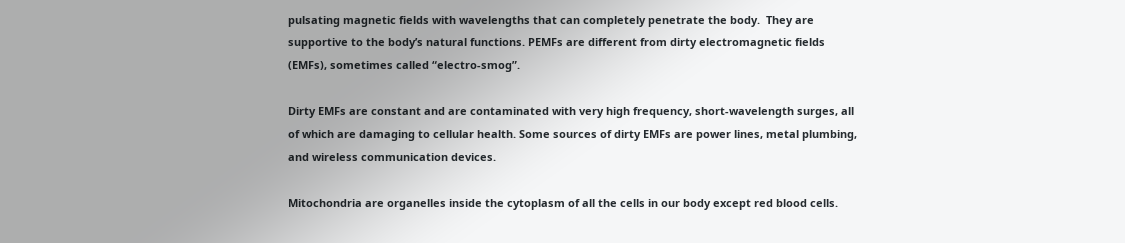pulsating magnetic fields with wavelengths that can completely penetrate the body.  They are supportive to the body’s natural functions. PEMFs are different from dirty electromagnetic fields (EMFs), sometimes called “electro-smog”.

Dirty EMFs are constant and are contaminated with very high frequency, short-wavelength surges, all of which are damaging to cellular health. Some sources of dirty EMFs are power lines, metal plumbing, and wireless communication devices.

Mitochondria are organelles inside the cytoplasm of all the cells in our body except red blood cells.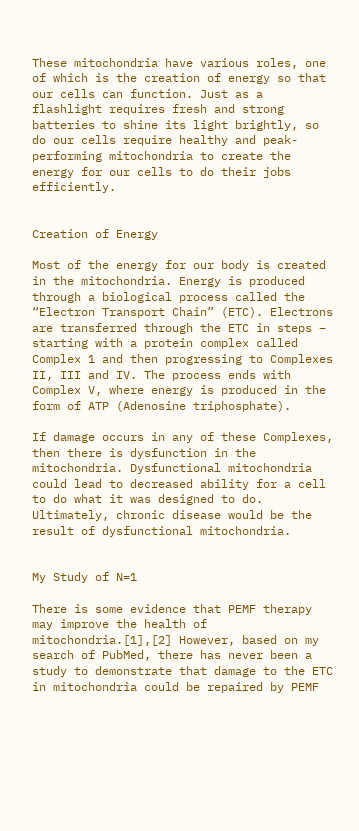These mitochondria have various roles, one of which is the creation of energy so that our cells can function. Just as a flashlight requires fresh and strong batteries to shine its light brightly, so do our cells require healthy and peak-performing mitochondria to create the energy for our cells to do their jobs efficiently.


Creation of Energy

Most of the energy for our body is created in the mitochondria. Energy is produced through a biological process called the “Electron Transport Chain” (ETC). Electrons are transferred through the ETC in steps – starting with a protein complex called Complex 1 and then progressing to Complexes II, III and IV. The process ends with Complex V, where energy is produced in the form of ATP (Adenosine triphosphate).

If damage occurs in any of these Complexes, then there is dysfunction in the mitochondria. Dysfunctional mitochondria could lead to decreased ability for a cell to do what it was designed to do. Ultimately, chronic disease would be the result of dysfunctional mitochondria.


My Study of N=1

There is some evidence that PEMF therapy may improve the health of mitochondria.[1],[2] However, based on my search of PubMed, there has never been a study to demonstrate that damage to the ETC in mitochondria could be repaired by PEMF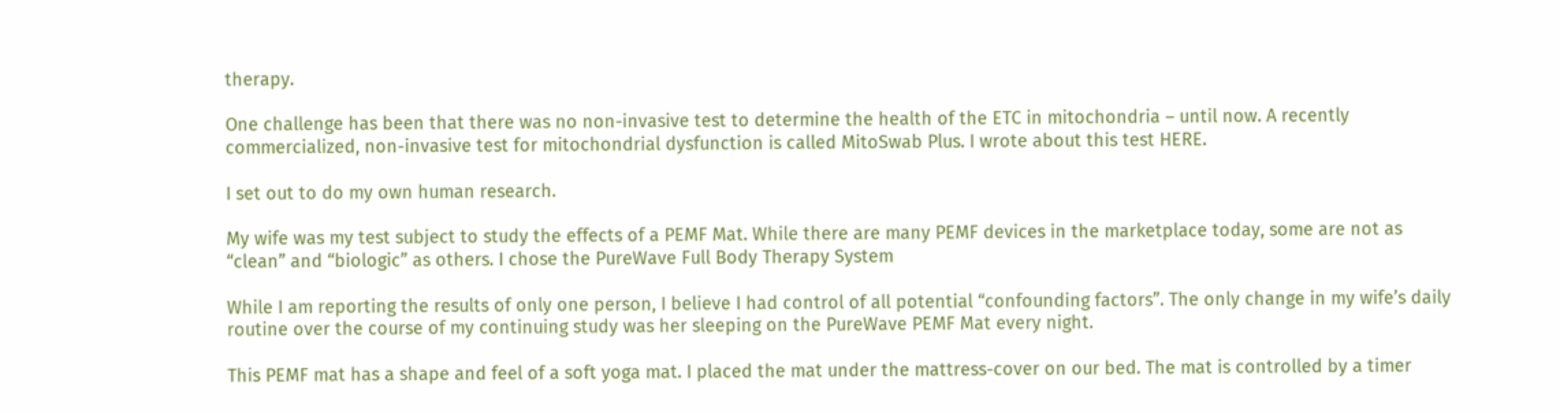therapy.

One challenge has been that there was no non-invasive test to determine the health of the ETC in mitochondria – until now. A recently commercialized, non-invasive test for mitochondrial dysfunction is called MitoSwab Plus. I wrote about this test HERE.

I set out to do my own human research.

My wife was my test subject to study the effects of a PEMF Mat. While there are many PEMF devices in the marketplace today, some are not as “clean” and “biologic” as others. I chose the PureWave Full Body Therapy System

While I am reporting the results of only one person, I believe I had control of all potential “confounding factors”. The only change in my wife’s daily routine over the course of my continuing study was her sleeping on the PureWave PEMF Mat every night.

This PEMF mat has a shape and feel of a soft yoga mat. I placed the mat under the mattress-cover on our bed. The mat is controlled by a timer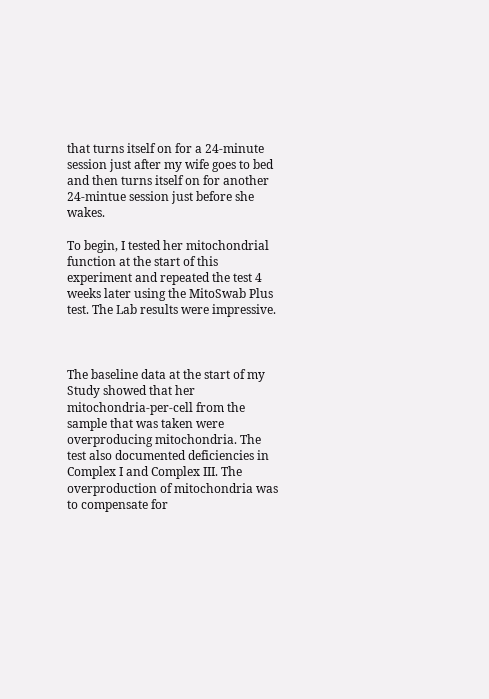that turns itself on for a 24-minute session just after my wife goes to bed and then turns itself on for another 24-mintue session just before she wakes.

To begin, I tested her mitochondrial function at the start of this experiment and repeated the test 4 weeks later using the MitoSwab Plus test. The Lab results were impressive.



The baseline data at the start of my Study showed that her mitochondria-per-cell from the sample that was taken were overproducing mitochondria. The test also documented deficiencies in Complex I and Complex III. The overproduction of mitochondria was to compensate for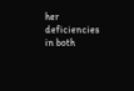her deficiencies in both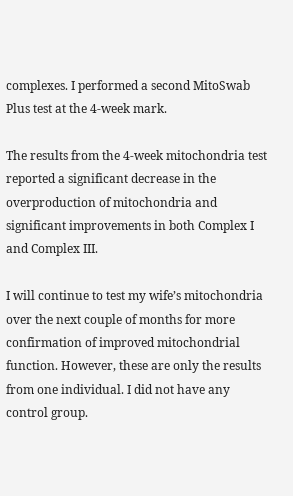complexes. I performed a second MitoSwab Plus test at the 4-week mark.

The results from the 4-week mitochondria test reported a significant decrease in the overproduction of mitochondria and significant improvements in both Complex I and Complex III.

I will continue to test my wife’s mitochondria over the next couple of months for more confirmation of improved mitochondrial function. However, these are only the results from one individual. I did not have any control group.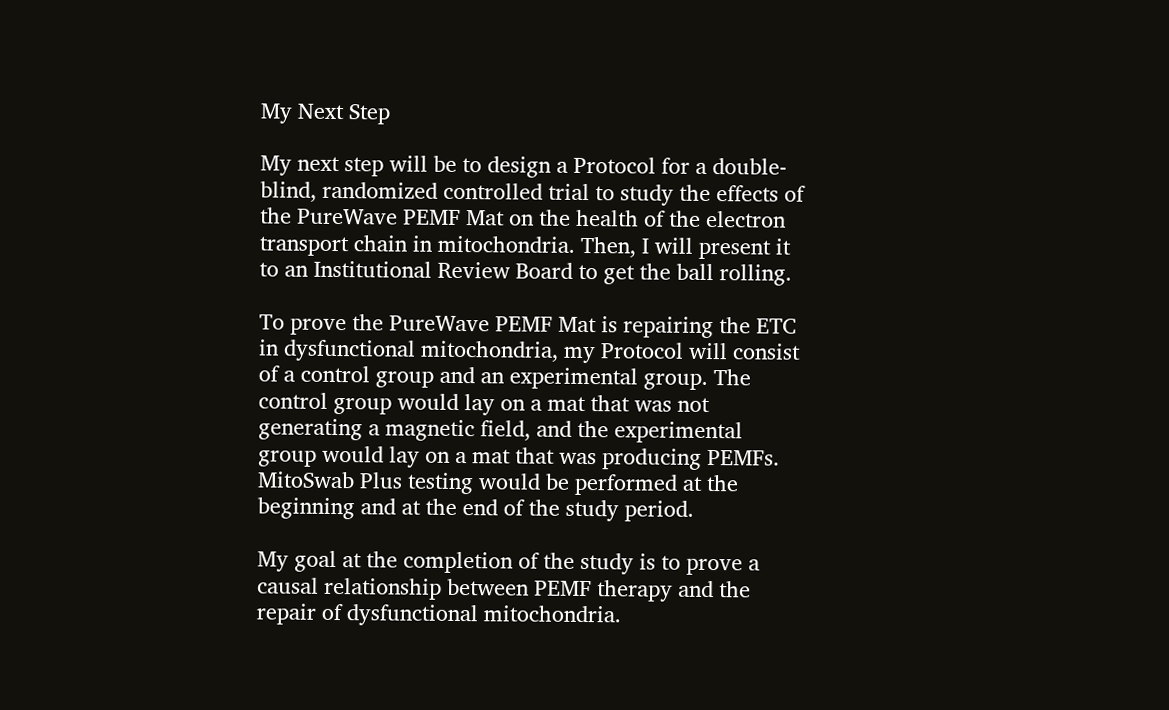My Next Step

My next step will be to design a Protocol for a double-blind, randomized controlled trial to study the effects of the PureWave PEMF Mat on the health of the electron transport chain in mitochondria. Then, I will present it to an Institutional Review Board to get the ball rolling.

To prove the PureWave PEMF Mat is repairing the ETC in dysfunctional mitochondria, my Protocol will consist of a control group and an experimental group. The control group would lay on a mat that was not generating a magnetic field, and the experimental group would lay on a mat that was producing PEMFs. MitoSwab Plus testing would be performed at the beginning and at the end of the study period.

My goal at the completion of the study is to prove a causal relationship between PEMF therapy and the repair of dysfunctional mitochondria.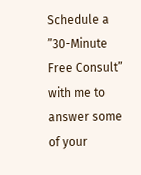Schedule a ”30-Minute Free Consult” with me to answer some of your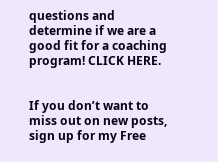questions and determine if we are a good fit for a coaching program! CLICK HERE.


If you don’t want to miss out on new posts, sign up for my Free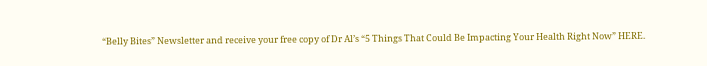“Belly Bites” Newsletter and receive your free copy of Dr Al’s “5 Things That Could Be Impacting Your Health Right Now” HERE.